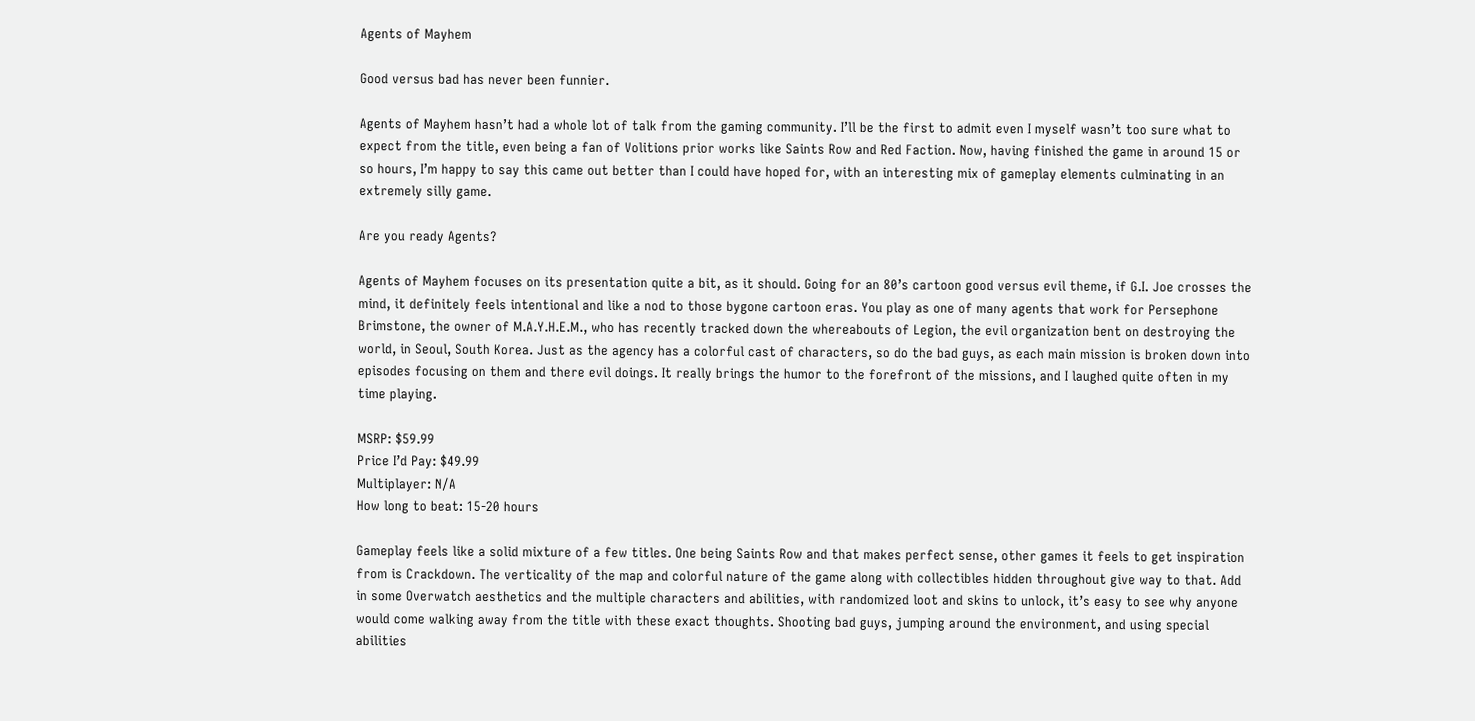Agents of Mayhem

Good versus bad has never been funnier.

Agents of Mayhem hasn’t had a whole lot of talk from the gaming community. I’ll be the first to admit even I myself wasn’t too sure what to expect from the title, even being a fan of Volitions prior works like Saints Row and Red Faction. Now, having finished the game in around 15 or so hours, I’m happy to say this came out better than I could have hoped for, with an interesting mix of gameplay elements culminating in an extremely silly game.

Are you ready Agents?

Agents of Mayhem focuses on its presentation quite a bit, as it should. Going for an 80’s cartoon good versus evil theme, if G.I. Joe crosses the mind, it definitely feels intentional and like a nod to those bygone cartoon eras. You play as one of many agents that work for Persephone Brimstone, the owner of M.A.Y.H.E.M., who has recently tracked down the whereabouts of Legion, the evil organization bent on destroying the world, in Seoul, South Korea. Just as the agency has a colorful cast of characters, so do the bad guys, as each main mission is broken down into episodes focusing on them and there evil doings. It really brings the humor to the forefront of the missions, and I laughed quite often in my time playing.

MSRP: $59.99
Price I’d Pay: $49.99
Multiplayer: N/A
How long to beat: 15-20 hours

Gameplay feels like a solid mixture of a few titles. One being Saints Row and that makes perfect sense, other games it feels to get inspiration from is Crackdown. The verticality of the map and colorful nature of the game along with collectibles hidden throughout give way to that. Add in some Overwatch aesthetics and the multiple characters and abilities, with randomized loot and skins to unlock, it’s easy to see why anyone would come walking away from the title with these exact thoughts. Shooting bad guys, jumping around the environment, and using special abilities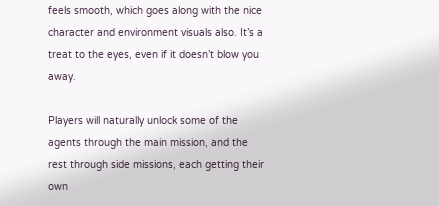feels smooth, which goes along with the nice character and environment visuals also. It’s a treat to the eyes, even if it doesn’t blow you away.

Players will naturally unlock some of the agents through the main mission, and the rest through side missions, each getting their own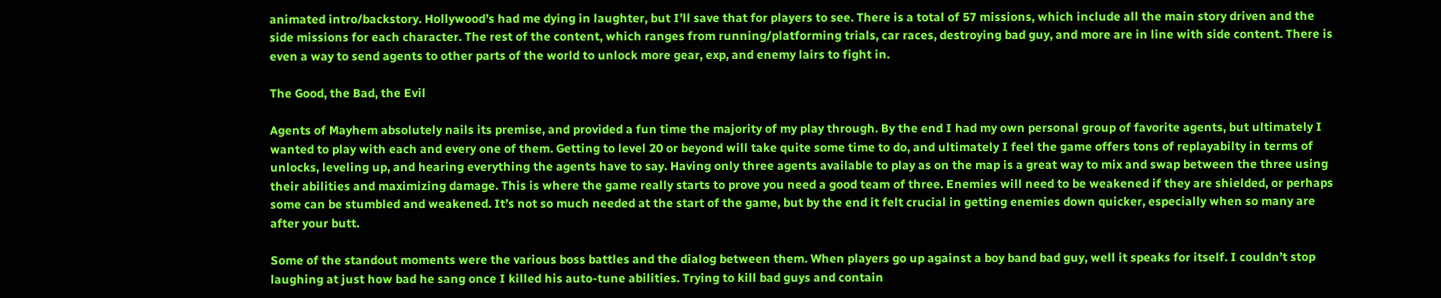animated intro/backstory. Hollywood’s had me dying in laughter, but I’ll save that for players to see. There is a total of 57 missions, which include all the main story driven and the side missions for each character. The rest of the content, which ranges from running/platforming trials, car races, destroying bad guy, and more are in line with side content. There is even a way to send agents to other parts of the world to unlock more gear, exp, and enemy lairs to fight in.

The Good, the Bad, the Evil

Agents of Mayhem absolutely nails its premise, and provided a fun time the majority of my play through. By the end I had my own personal group of favorite agents, but ultimately I wanted to play with each and every one of them. Getting to level 20 or beyond will take quite some time to do, and ultimately I feel the game offers tons of replayabilty in terms of unlocks, leveling up, and hearing everything the agents have to say. Having only three agents available to play as on the map is a great way to mix and swap between the three using their abilities and maximizing damage. This is where the game really starts to prove you need a good team of three. Enemies will need to be weakened if they are shielded, or perhaps some can be stumbled and weakened. It’s not so much needed at the start of the game, but by the end it felt crucial in getting enemies down quicker, especially when so many are after your butt.

Some of the standout moments were the various boss battles and the dialog between them. When players go up against a boy band bad guy, well it speaks for itself. I couldn’t stop laughing at just how bad he sang once I killed his auto-tune abilities. Trying to kill bad guys and contain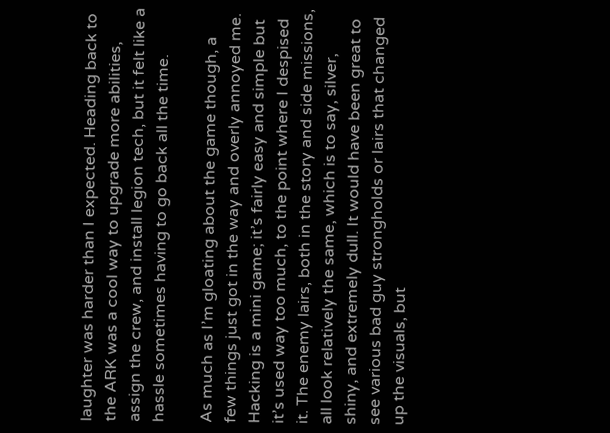laughter was harder than I expected. Heading back to the ARK was a cool way to upgrade more abilities, assign the crew, and install legion tech, but it felt like a hassle sometimes having to go back all the time.

As much as I’m gloating about the game though, a few things just got in the way and overly annoyed me. Hacking is a mini game; it’s fairly easy and simple but it’s used way too much, to the point where I despised it. The enemy lairs, both in the story and side missions, all look relatively the same, which is to say, silver, shiny, and extremely dull. It would have been great to see various bad guy strongholds or lairs that changed up the visuals, but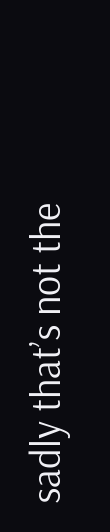sadly that’s not the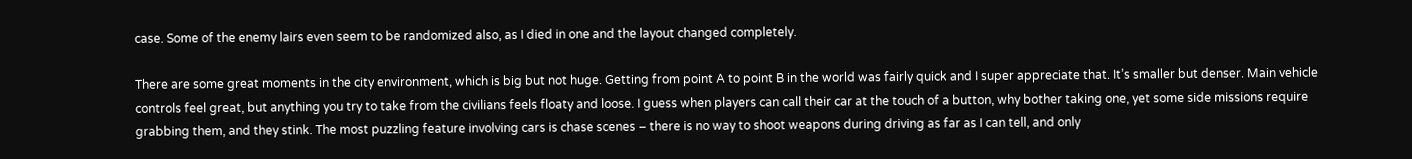case. Some of the enemy lairs even seem to be randomized also, as I died in one and the layout changed completely.

There are some great moments in the city environment, which is big but not huge. Getting from point A to point B in the world was fairly quick and I super appreciate that. It’s smaller but denser. Main vehicle controls feel great, but anything you try to take from the civilians feels floaty and loose. I guess when players can call their car at the touch of a button, why bother taking one, yet some side missions require grabbing them, and they stink. The most puzzling feature involving cars is chase scenes – there is no way to shoot weapons during driving as far as I can tell, and only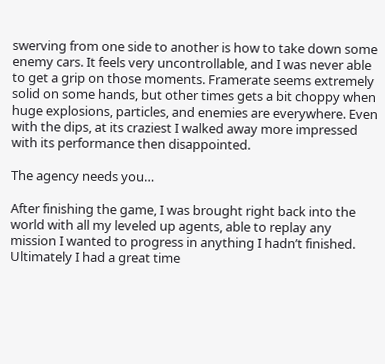swerving from one side to another is how to take down some enemy cars. It feels very uncontrollable, and I was never able to get a grip on those moments. Framerate seems extremely solid on some hands, but other times gets a bit choppy when huge explosions, particles, and enemies are everywhere. Even with the dips, at its craziest I walked away more impressed with its performance then disappointed.

The agency needs you…

After finishing the game, I was brought right back into the world with all my leveled up agents, able to replay any mission I wanted to progress in anything I hadn’t finished. Ultimately I had a great time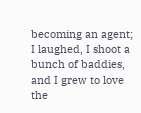becoming an agent; I laughed, I shoot a bunch of baddies, and I grew to love the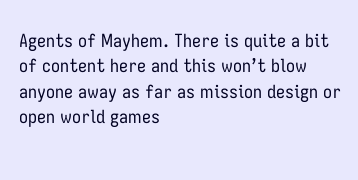Agents of Mayhem. There is quite a bit of content here and this won’t blow anyone away as far as mission design or open world games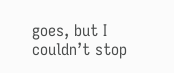goes, but I couldn’t stop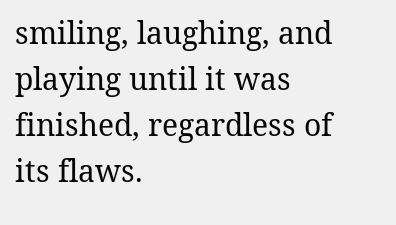smiling, laughing, and playing until it was finished, regardless of its flaws.